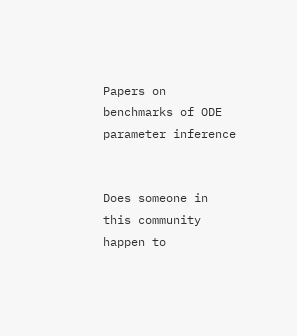Papers on benchmarks of ODE parameter inference


Does someone in this community happen to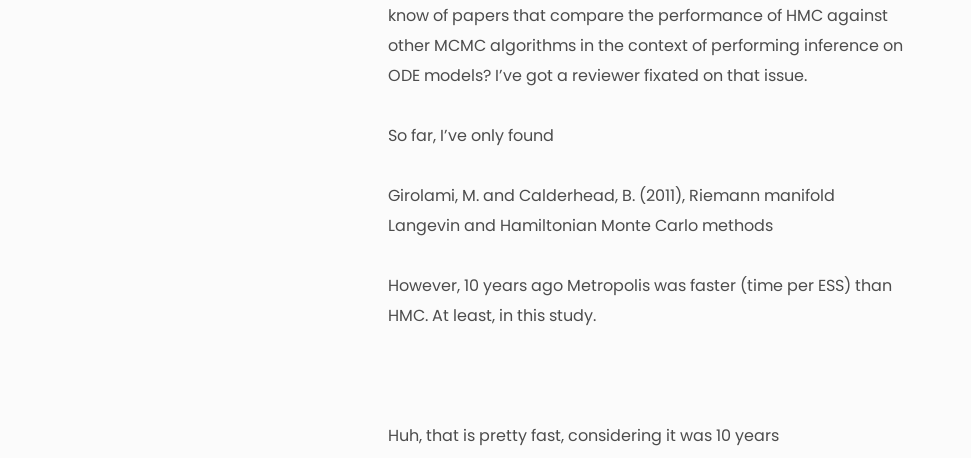know of papers that compare the performance of HMC against other MCMC algorithms in the context of performing inference on ODE models? I’ve got a reviewer fixated on that issue.

So far, I’ve only found

Girolami, M. and Calderhead, B. (2011), Riemann manifold Langevin and Hamiltonian Monte Carlo methods

However, 10 years ago Metropolis was faster (time per ESS) than HMC. At least, in this study.



Huh, that is pretty fast, considering it was 10 years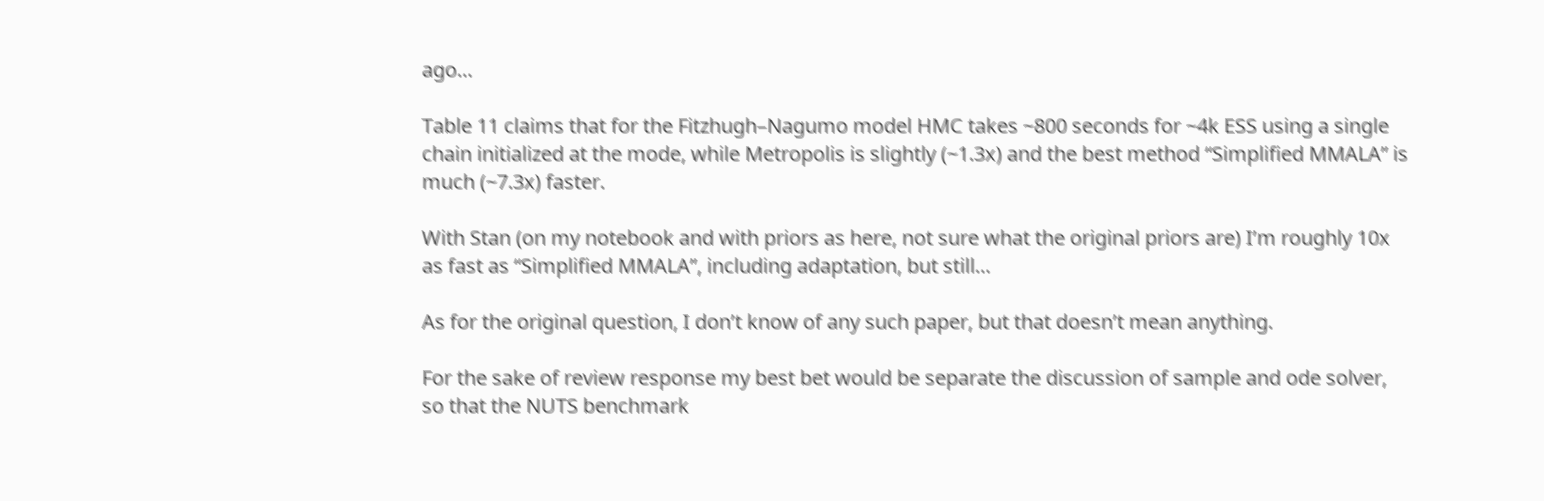ago…

Table 11 claims that for the Fitzhugh–Nagumo model HMC takes ~800 seconds for ~4k ESS using a single chain initialized at the mode, while Metropolis is slightly (~1.3x) and the best method “Simplified MMALA” is much (~7.3x) faster.

With Stan (on my notebook and with priors as here, not sure what the original priors are) I’m roughly 10x as fast as “Simplified MMALA”, including adaptation, but still…

As for the original question, I don’t know of any such paper, but that doesn’t mean anything.

For the sake of review response my best bet would be separate the discussion of sample and ode solver, so that the NUTS benchmark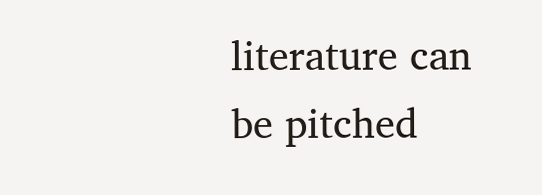literature can be pitched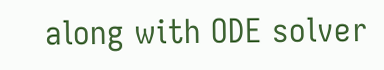along with ODE solver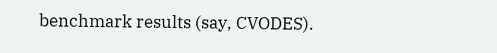benchmark results (say, CVODES).